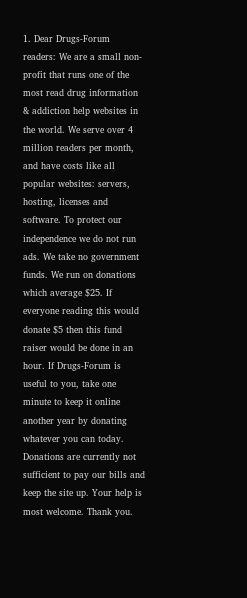1. Dear Drugs-Forum readers: We are a small non-profit that runs one of the most read drug information & addiction help websites in the world. We serve over 4 million readers per month, and have costs like all popular websites: servers, hosting, licenses and software. To protect our independence we do not run ads. We take no government funds. We run on donations which average $25. If everyone reading this would donate $5 then this fund raiser would be done in an hour. If Drugs-Forum is useful to you, take one minute to keep it online another year by donating whatever you can today. Donations are currently not sufficient to pay our bills and keep the site up. Your help is most welcome. Thank you.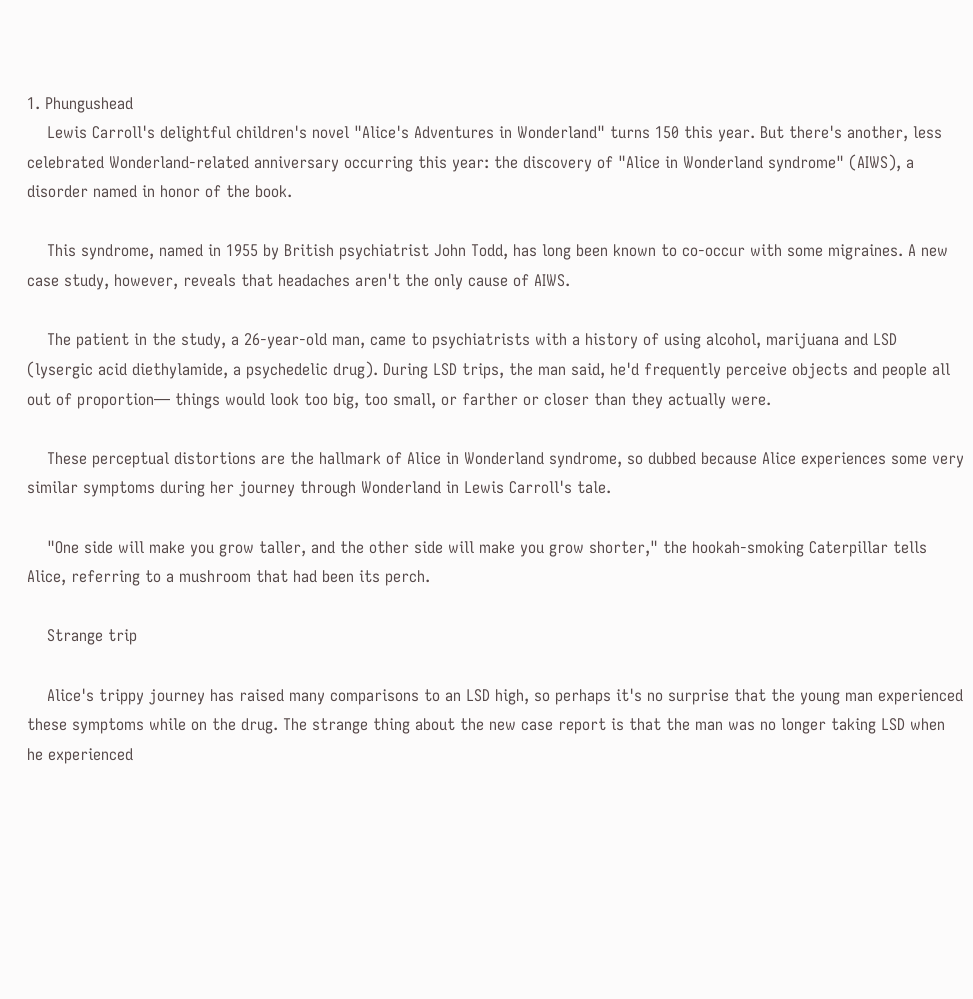1. Phungushead
    Lewis Carroll's delightful children's novel "Alice's Adventures in Wonderland" turns 150 this year. But there's another, less celebrated Wonderland-related anniversary occurring this year: the discovery of "Alice in Wonderland syndrome" (AIWS), a disorder named in honor of the book.

    This syndrome, named in 1955 by British psychiatrist John Todd, has long been known to co-occur with some migraines. A new case study, however, reveals that headaches aren't the only cause of AIWS.

    The patient in the study, a 26-year-old man, came to psychiatrists with a history of using alcohol, marijuana and LSD (lysergic acid diethylamide, a psychedelic drug). During LSD trips, the man said, he'd frequently perceive objects and people all out of proportion— things would look too big, too small, or farther or closer than they actually were.

    These perceptual distortions are the hallmark of Alice in Wonderland syndrome, so dubbed because Alice experiences some very similar symptoms during her journey through Wonderland in Lewis Carroll's tale.

    "One side will make you grow taller, and the other side will make you grow shorter," the hookah-smoking Caterpillar tells Alice, referring to a mushroom that had been its perch.

    Strange trip

    Alice's trippy journey has raised many comparisons to an LSD high, so perhaps it's no surprise that the young man experienced these symptoms while on the drug. The strange thing about the new case report is that the man was no longer taking LSD when he experienced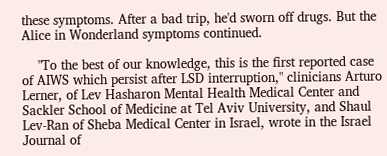these symptoms. After a bad trip, he'd sworn off drugs. But the Alice in Wonderland symptoms continued.

    "To the best of our knowledge, this is the first reported case of AIWS which persist after LSD interruption," clinicians Arturo Lerner, of Lev Hasharon Mental Health Medical Center and Sackler School of Medicine at Tel Aviv University, and Shaul Lev-Ran of Sheba Medical Center in Israel, wrote in the Israel Journal of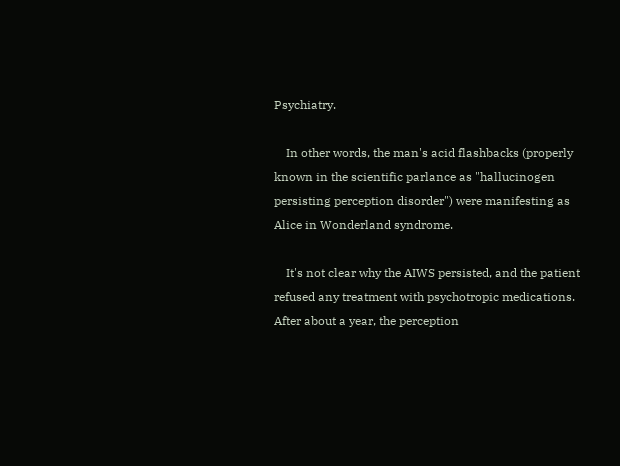Psychiatry.

    In other words, the man's acid flashbacks (properly known in the scientific parlance as "hallucinogen persisting perception disorder") were manifesting as Alice in Wonderland syndrome.

    It's not clear why the AIWS persisted, and the patient refused any treatment with psychotropic medications. After about a year, the perception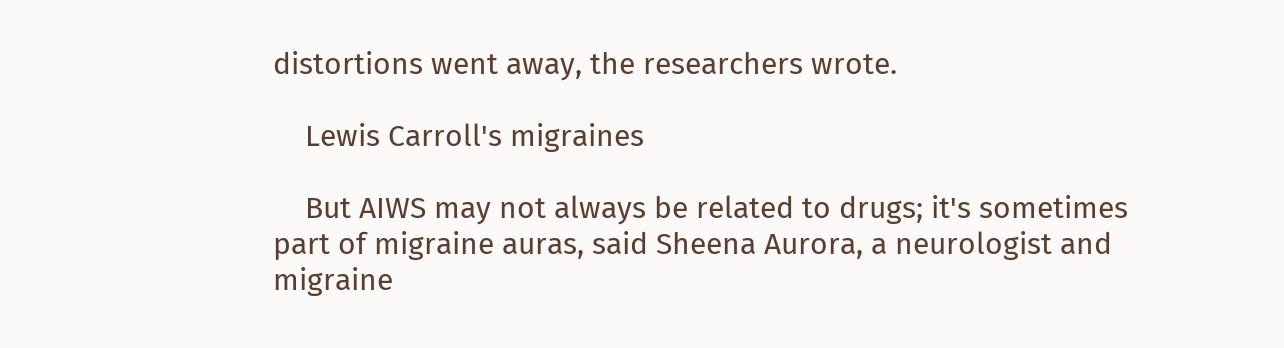distortions went away, the researchers wrote.

    Lewis Carroll's migraines

    But AIWS may not always be related to drugs; it's sometimes part of migraine auras, said Sheena Aurora, a neurologist and migraine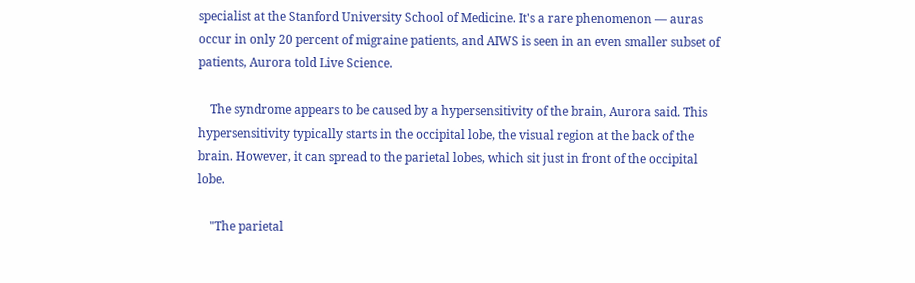specialist at the Stanford University School of Medicine. It's a rare phenomenon — auras occur in only 20 percent of migraine patients, and AIWS is seen in an even smaller subset of patients, Aurora told Live Science.

    The syndrome appears to be caused by a hypersensitivity of the brain, Aurora said. This hypersensitivity typically starts in the occipital lobe, the visual region at the back of the brain. However, it can spread to the parietal lobes, which sit just in front of the occipital lobe.

    "The parietal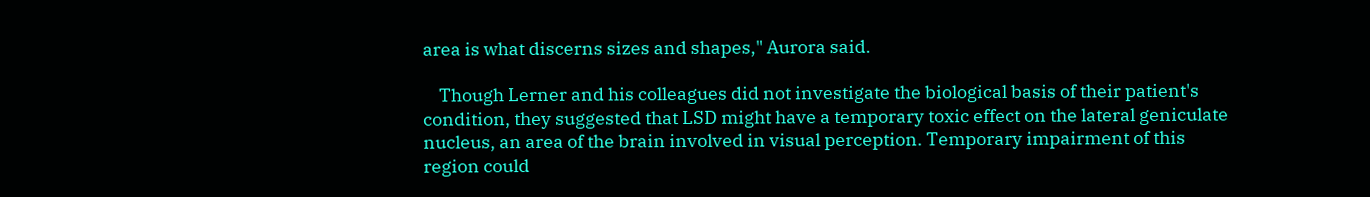area is what discerns sizes and shapes," Aurora said.

    Though Lerner and his colleagues did not investigate the biological basis of their patient's condition, they suggested that LSD might have a temporary toxic effect on the lateral geniculate nucleus, an area of the brain involved in visual perception. Temporary impairment of this region could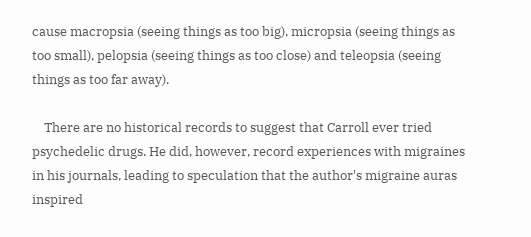cause macropsia (seeing things as too big), micropsia (seeing things as too small), pelopsia (seeing things as too close) and teleopsia (seeing things as too far away).

    There are no historical records to suggest that Carroll ever tried psychedelic drugs. He did, however, record experiences with migraines in his journals, leading to speculation that the author's migraine auras inspired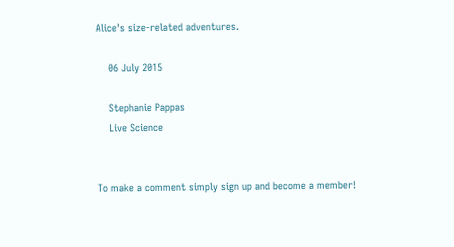Alice's size-related adventures.

    06 July 2015

    Stephanie Pappas
    Live Science


To make a comment simply sign up and become a member!